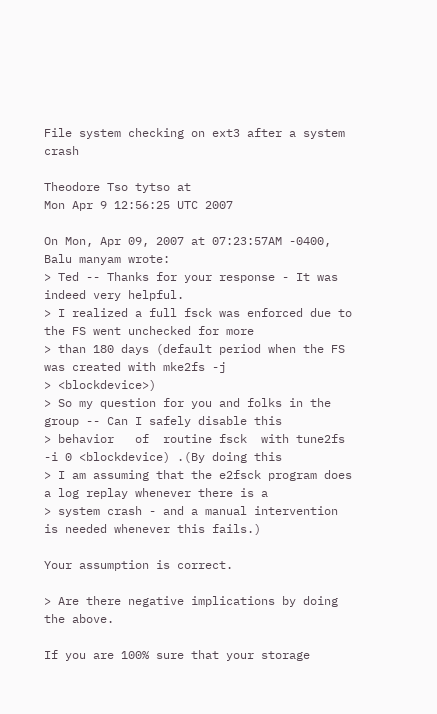File system checking on ext3 after a system crash

Theodore Tso tytso at
Mon Apr 9 12:56:25 UTC 2007

On Mon, Apr 09, 2007 at 07:23:57AM -0400, Balu manyam wrote:
> Ted -- Thanks for your response - It was indeed very helpful.
> I realized a full fsck was enforced due to  the FS went unchecked for more
> than 180 days (default period when the FS was created with mke2fs -j
> <blockdevice>)
> So my question for you and folks in the group -- Can I safely disable this
> behavior   of  routine fsck  with tune2fs -i 0 <blockdevice) .(By doing this
> I am assuming that the e2fsck program does a log replay whenever there is a
> system crash - and a manual intervention is needed whenever this fails.)

Your assumption is correct.

> Are there negative implications by doing the above.

If you are 100% sure that your storage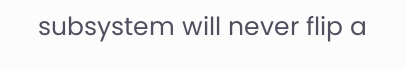subsystem will never flip a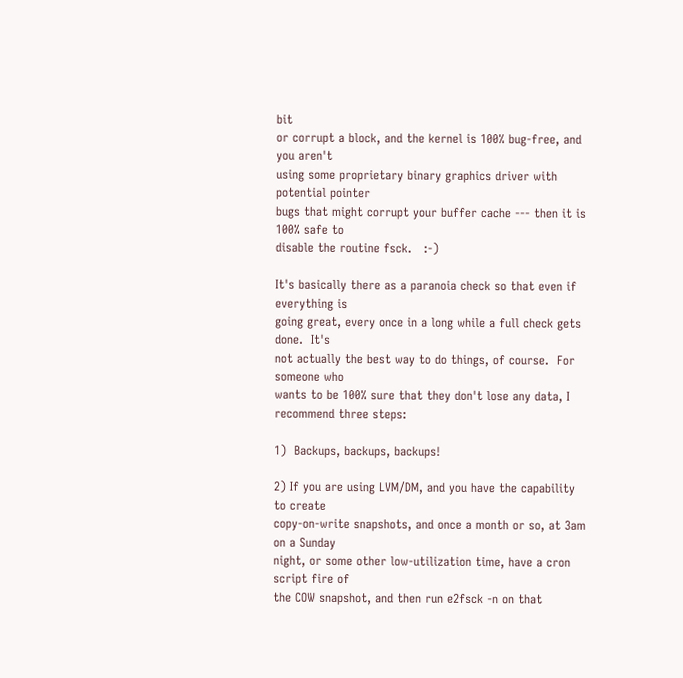bit
or corrupt a block, and the kernel is 100% bug-free, and you aren't
using some proprietary binary graphics driver with potential pointer
bugs that might corrupt your buffer cache --- then it is 100% safe to
disable the routine fsck.   :-)

It's basically there as a paranoia check so that even if everything is
going great, every once in a long while a full check gets done.  It's
not actually the best way to do things, of course.  For someone who
wants to be 100% sure that they don't lose any data, I recommend three steps:

1)  Backups, backups, backups!

2) If you are using LVM/DM, and you have the capability to create
copy-on-write snapshots, and once a month or so, at 3am on a Sunday
night, or some other low-utilization time, have a cron script fire of
the COW snapshot, and then run e2fsck -n on that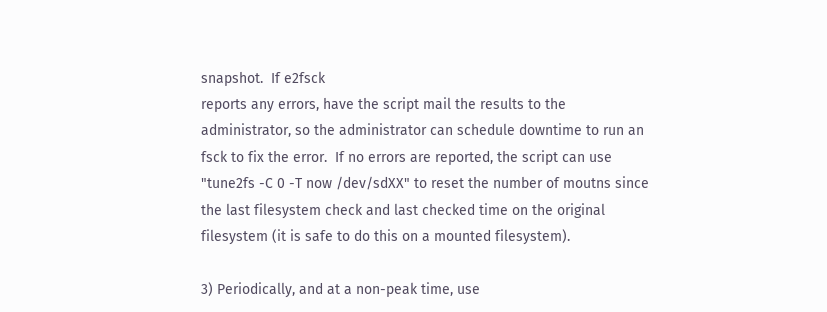snapshot.  If e2fsck
reports any errors, have the script mail the results to the
administrator, so the administrator can schedule downtime to run an
fsck to fix the error.  If no errors are reported, the script can use
"tune2fs -C 0 -T now /dev/sdXX" to reset the number of moutns since
the last filesystem check and last checked time on the original
filesystem (it is safe to do this on a mounted filesystem).

3) Periodically, and at a non-peak time, use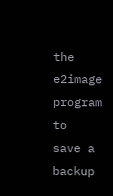the e2image program to
save a backup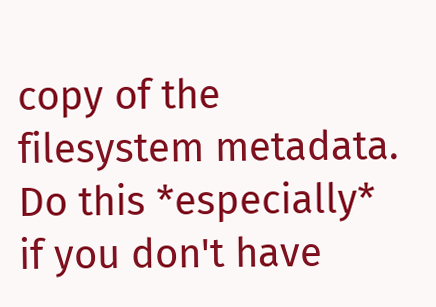copy of the filesystem metadata.  Do this *especially*
if you don't have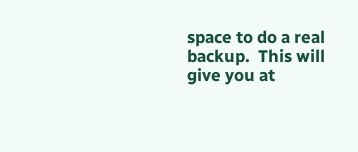space to do a real backup.  This will give you at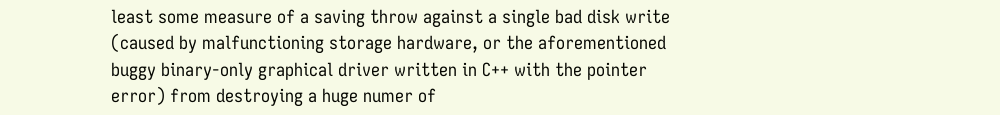least some measure of a saving throw against a single bad disk write
(caused by malfunctioning storage hardware, or the aforementioned
buggy binary-only graphical driver written in C++ with the pointer
error) from destroying a huge numer of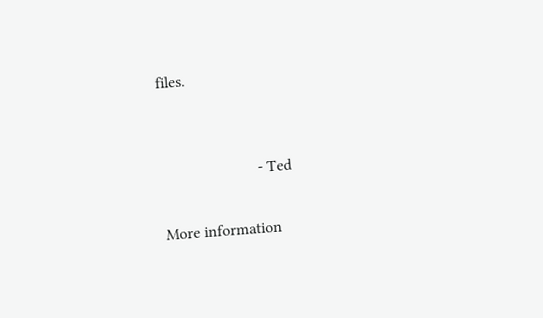files.


                        - Ted

More information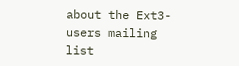about the Ext3-users mailing list